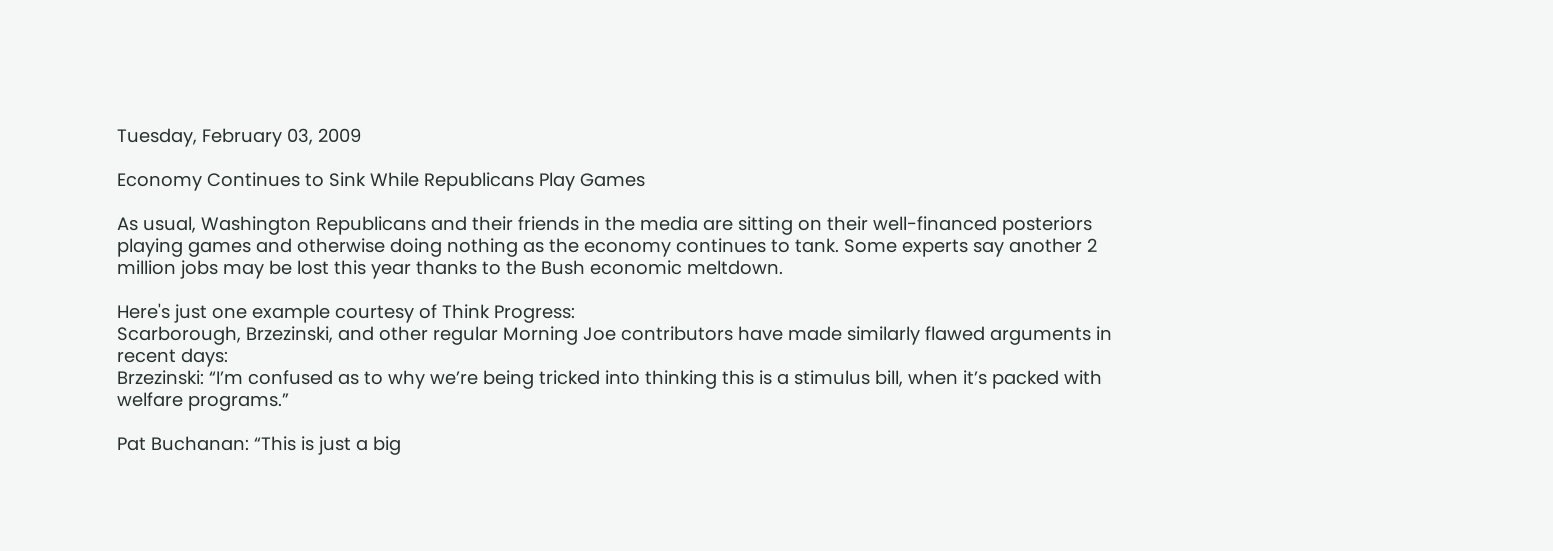Tuesday, February 03, 2009

Economy Continues to Sink While Republicans Play Games

As usual, Washington Republicans and their friends in the media are sitting on their well-financed posteriors playing games and otherwise doing nothing as the economy continues to tank. Some experts say another 2 million jobs may be lost this year thanks to the Bush economic meltdown.

Here's just one example courtesy of Think Progress:
Scarborough, Brzezinski, and other regular Morning Joe contributors have made similarly flawed arguments in recent days:
Brzezinski: “I’m confused as to why we’re being tricked into thinking this is a stimulus bill, when it’s packed with welfare programs.”

Pat Buchanan: “This is just a big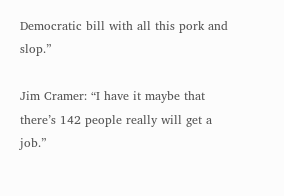Democratic bill with all this pork and slop.”

Jim Cramer: “I have it maybe that there’s 142 people really will get a job.”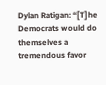Dylan Ratigan: “[T]he Democrats would do themselves a tremendous favor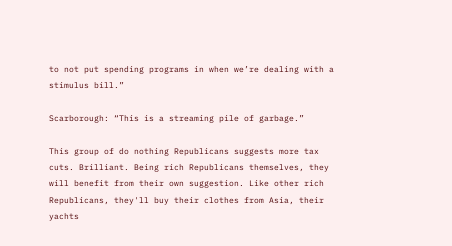to not put spending programs in when we’re dealing with a stimulus bill.”

Scarborough: “This is a streaming pile of garbage.”

This group of do nothing Republicans suggests more tax cuts. Brilliant. Being rich Republicans themselves, they will benefit from their own suggestion. Like other rich Republicans, they'll buy their clothes from Asia, their yachts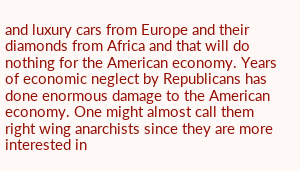and luxury cars from Europe and their diamonds from Africa and that will do nothing for the American economy. Years of economic neglect by Republicans has done enormous damage to the American economy. One might almost call them right wing anarchists since they are more interested in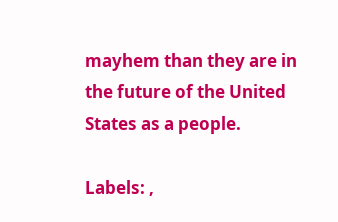mayhem than they are in the future of the United States as a people.

Labels: ,